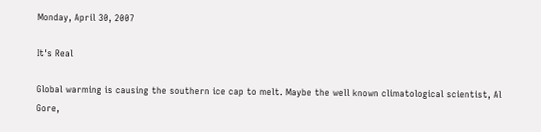Monday, April 30, 2007

It's Real

Global warming is causing the southern ice cap to melt. Maybe the well known climatological scientist, Al Gore,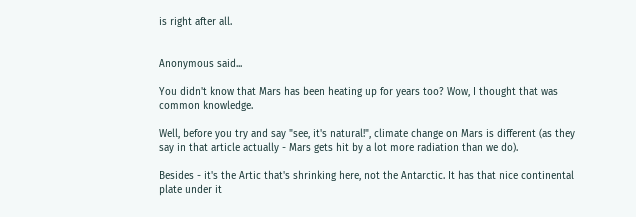is right after all.


Anonymous said...

You didn't know that Mars has been heating up for years too? Wow, I thought that was common knowledge.

Well, before you try and say "see, it's natural!", climate change on Mars is different (as they say in that article actually - Mars gets hit by a lot more radiation than we do).

Besides - it's the Artic that's shrinking here, not the Antarctic. It has that nice continental plate under it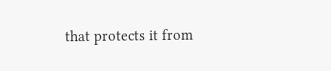that protects it from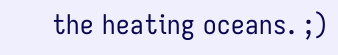the heating oceans. ;)